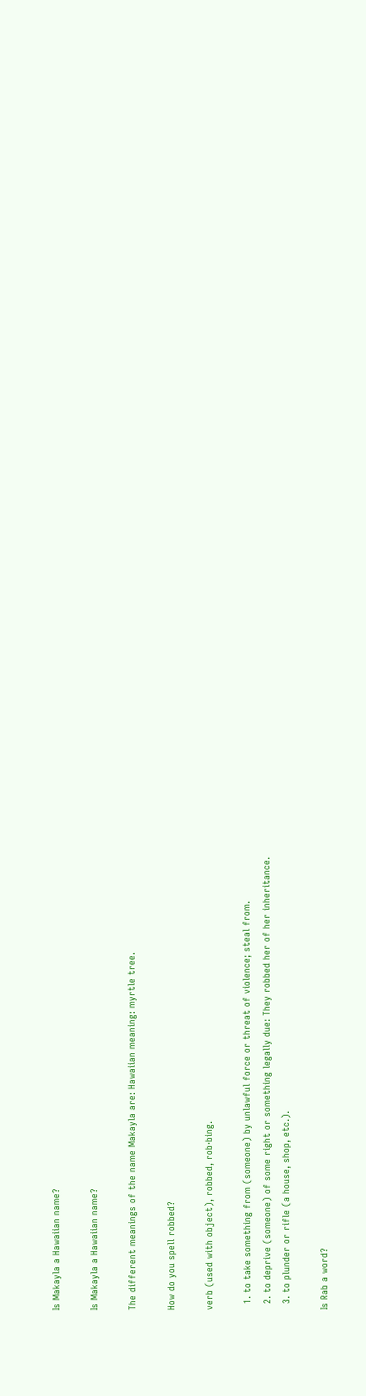Is Makayla a Hawaiian name?

Is Makayla a Hawaiian name?

The different meanings of the name Makayla are: Hawaiian meaning: myrtle tree.

How do you spell robbed?

verb (used with object), robbed, rob·bing.

  1. to take something from (someone) by unlawful force or threat of violence; steal from.
  2. to deprive (someone) of some right or something legally due: They robbed her of her inheritance.
  3. to plunder or rifle (a house, shop, etc.).

Is Rab a word?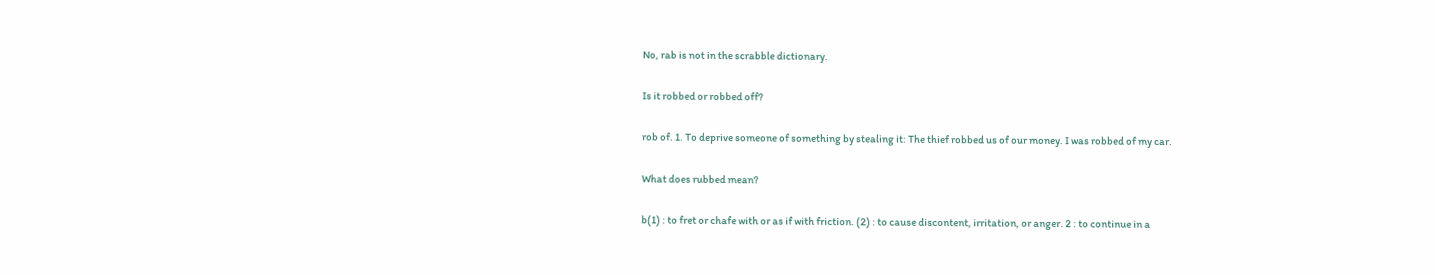No, rab is not in the scrabble dictionary.

Is it robbed or robbed off?

rob of. 1. To deprive someone of something by stealing it: The thief robbed us of our money. I was robbed of my car.

What does rubbed mean?

b(1) : to fret or chafe with or as if with friction. (2) : to cause discontent, irritation, or anger. 2 : to continue in a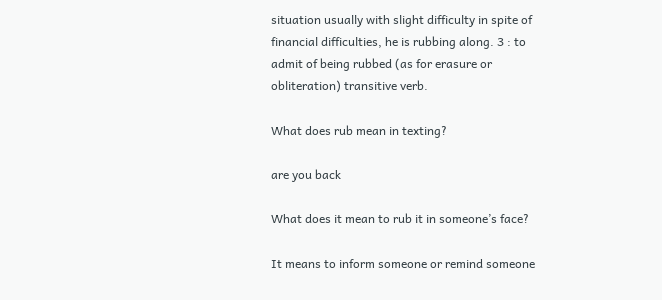situation usually with slight difficulty in spite of financial difficulties, he is rubbing along. 3 : to admit of being rubbed (as for erasure or obliteration) transitive verb.

What does rub mean in texting?

are you back

What does it mean to rub it in someone’s face?

It means to inform someone or remind someone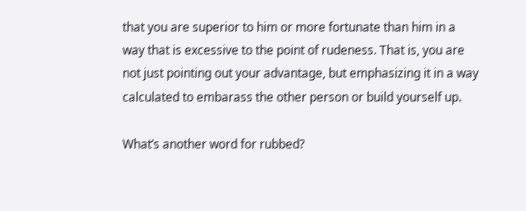that you are superior to him or more fortunate than him in a way that is excessive to the point of rudeness. That is, you are not just pointing out your advantage, but emphasizing it in a way calculated to embarass the other person or build yourself up.

What’s another word for rubbed?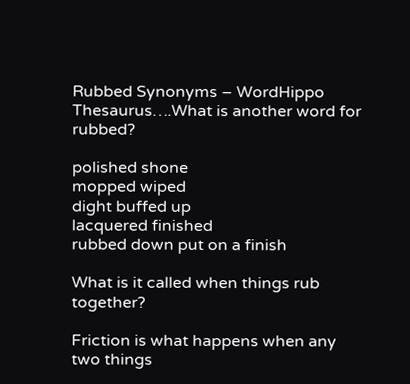Rubbed Synonyms – WordHippo Thesaurus….What is another word for rubbed?

polished shone
mopped wiped
dight buffed up
lacquered finished
rubbed down put on a finish

What is it called when things rub together?

Friction is what happens when any two things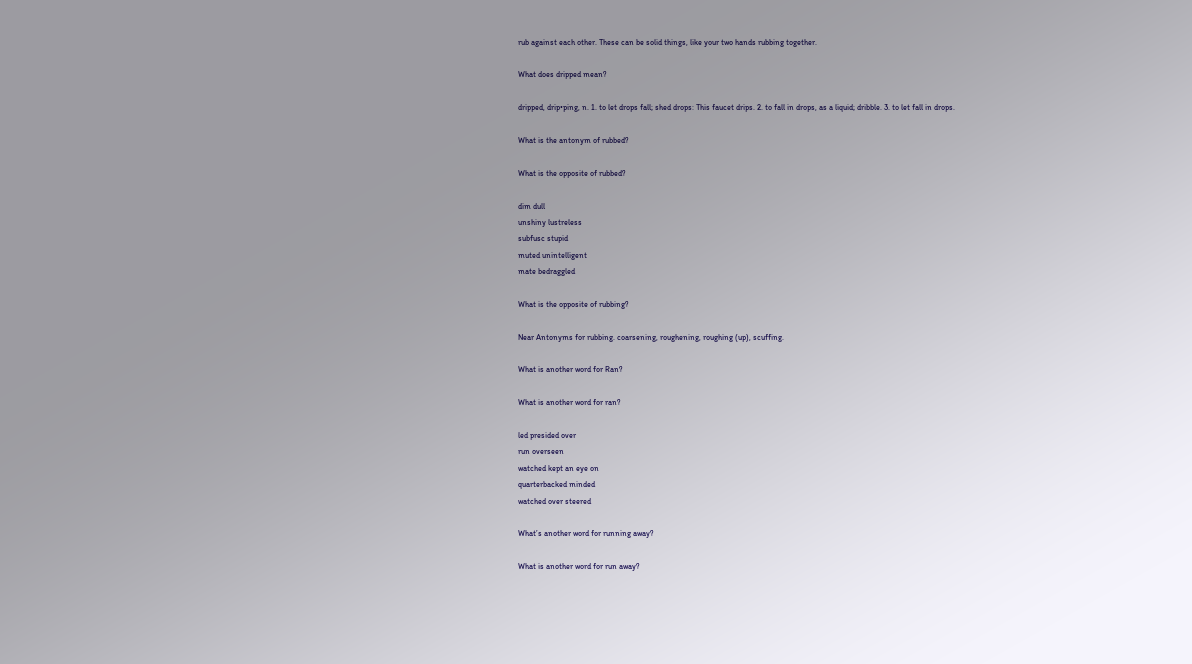rub against each other. These can be solid things, like your two hands rubbing together.

What does dripped mean?

dripped, drip•ping, n. 1. to let drops fall; shed drops: This faucet drips. 2. to fall in drops, as a liquid; dribble. 3. to let fall in drops.

What is the antonym of rubbed?

What is the opposite of rubbed?

dim dull
unshiny lustreless
subfusc stupid
muted unintelligent
mate bedraggled

What is the opposite of rubbing?

Near Antonyms for rubbing. coarsening, roughening, roughing (up), scuffing.

What is another word for Ran?

What is another word for ran?

led presided over
run overseen
watched kept an eye on
quarterbacked minded
watched over steered

What’s another word for running away?

What is another word for run away?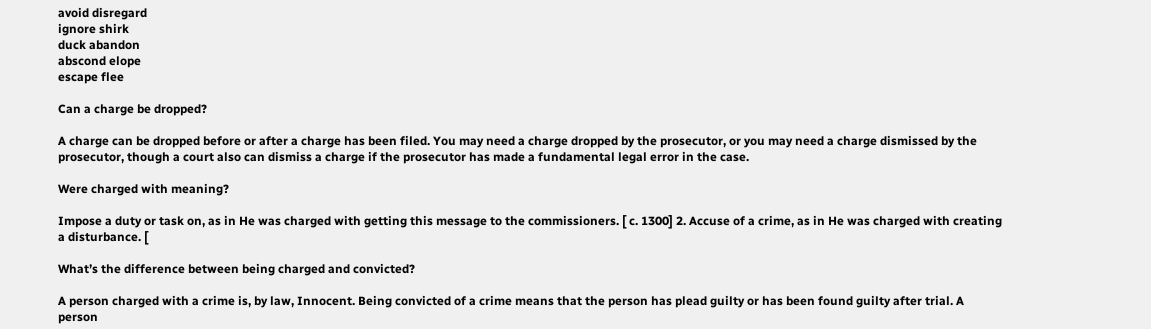avoid disregard
ignore shirk
duck abandon
abscond elope
escape flee

Can a charge be dropped?

A charge can be dropped before or after a charge has been filed. You may need a charge dropped by the prosecutor, or you may need a charge dismissed by the prosecutor, though a court also can dismiss a charge if the prosecutor has made a fundamental legal error in the case.

Were charged with meaning?

Impose a duty or task on, as in He was charged with getting this message to the commissioners. [ c. 1300] 2. Accuse of a crime, as in He was charged with creating a disturbance. [

What’s the difference between being charged and convicted?

A person charged with a crime is, by law, Innocent. Being convicted of a crime means that the person has plead guilty or has been found guilty after trial. A person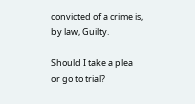convicted of a crime is, by law, Guilty.

Should I take a plea or go to trial?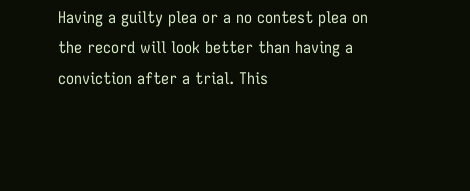Having a guilty plea or a no contest plea on the record will look better than having a conviction after a trial. This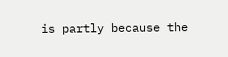is partly because the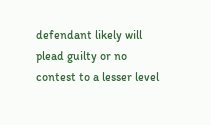defendant likely will plead guilty or no contest to a lesser level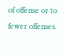of offense or to fewer offenses.